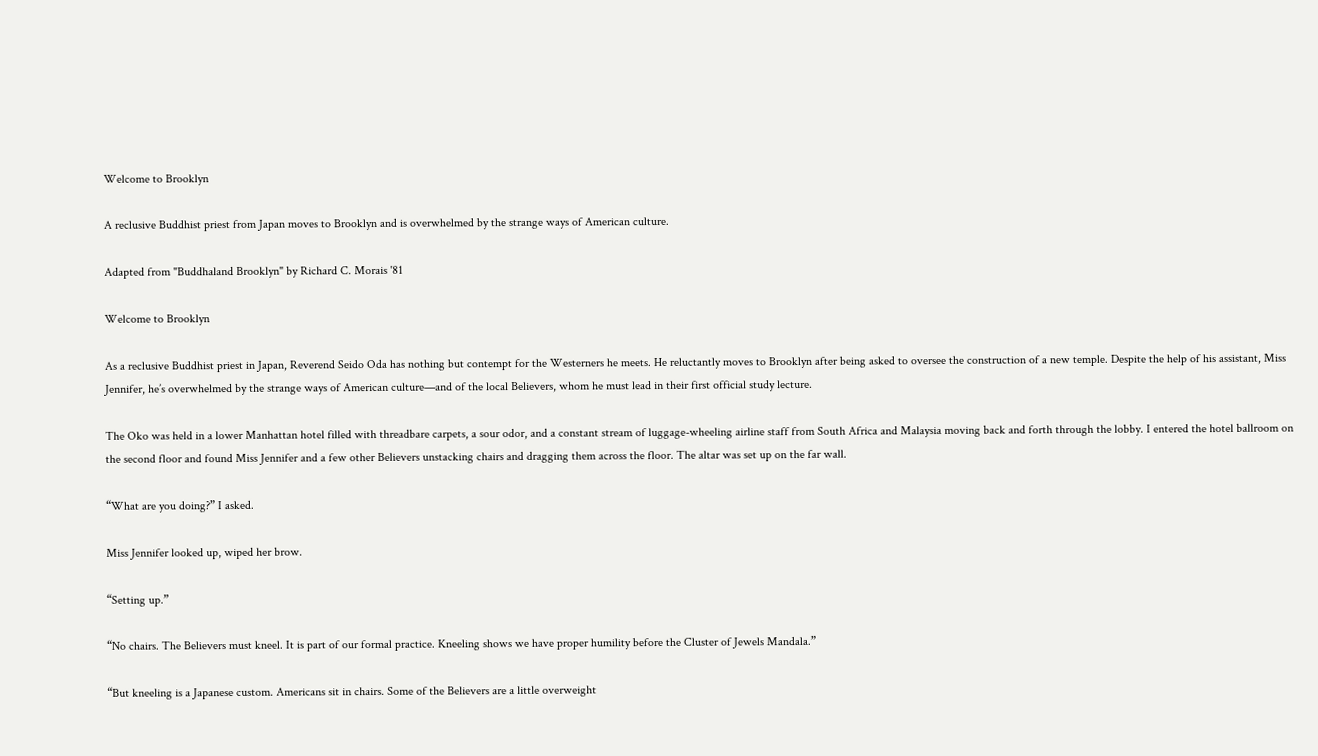Welcome to Brooklyn

A reclusive Buddhist priest from Japan moves to Brooklyn and is overwhelmed by the strange ways of American culture.

Adapted from "Buddhaland Brooklyn" by Richard C. Morais '81

Welcome to Brooklyn

As a reclusive Buddhist priest in Japan, Reverend Seido Oda has nothing but contempt for the Westerners he meets. He reluctantly moves to Brooklyn after being asked to oversee the construction of a new temple. Despite the help of his assistant, Miss Jennifer, he’s overwhelmed by the strange ways of American culture—and of the local Believers, whom he must lead in their first official study lecture.

The Oko was held in a lower Manhattan hotel filled with threadbare carpets, a sour odor, and a constant stream of luggage-wheeling airline staff from South Africa and Malaysia moving back and forth through the lobby. I entered the hotel ballroom on the second floor and found Miss Jennifer and a few other Believers unstacking chairs and dragging them across the floor. The altar was set up on the far wall.

“What are you doing?” I asked.

Miss Jennifer looked up, wiped her brow.

“Setting up.”

“No chairs. The Believers must kneel. It is part of our formal practice. Kneeling shows we have proper humility before the Cluster of Jewels Mandala.”

“But kneeling is a Japanese custom. Americans sit in chairs. Some of the Believers are a little overweight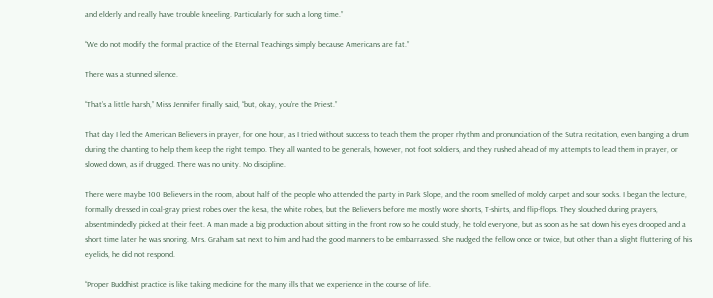and elderly and really have trouble kneeling. Particularly for such a long time.”

“We do not modify the formal practice of the Eternal Teachings simply because Americans are fat.”

There was a stunned silence.

“That’s a little harsh,” Miss Jennifer finally said, “but, okay, you’re the Priest.”

That day I led the American Believers in prayer, for one hour, as I tried without success to teach them the proper rhythm and pronunciation of the Sutra recitation, even banging a drum during the chanting to help them keep the right tempo. They all wanted to be generals, however, not foot soldiers, and they rushed ahead of my attempts to lead them in prayer, or slowed down, as if drugged. There was no unity. No discipline.

There were maybe 100 Believers in the room, about half of the people who attended the party in Park Slope, and the room smelled of moldy carpet and sour socks. I began the lecture, formally dressed in coal-gray priest robes over the kesa, the white robes, but the Believers before me mostly wore shorts, T-shirts, and flip-flops. They slouched during prayers, absentmindedly picked at their feet. A man made a big production about sitting in the front row so he could study, he told everyone, but as soon as he sat down his eyes drooped and a short time later he was snoring. Mrs. Graham sat next to him and had the good manners to be embarrassed. She nudged the fellow once or twice, but other than a slight fluttering of his eyelids, he did not respond.

“Proper Buddhist practice is like taking medicine for the many ills that we experience in the course of life.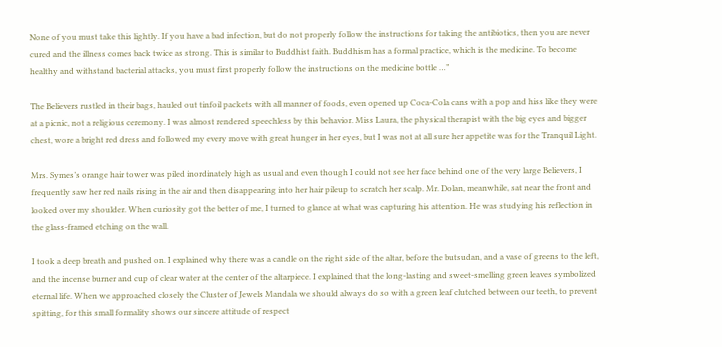None of you must take this lightly. If you have a bad infection, but do not properly follow the instructions for taking the antibiotics, then you are never cured and the illness comes back twice as strong. This is similar to Buddhist faith. Buddhism has a formal practice, which is the medicine. To become healthy and withstand bacterial attacks, you must first properly follow the instructions on the medicine bottle …”

The Believers rustled in their bags, hauled out tinfoil packets with all manner of foods, even opened up Coca-Cola cans with a pop and hiss like they were at a picnic, not a religious ceremony. I was almost rendered speechless by this behavior. Miss Laura, the physical therapist with the big eyes and bigger chest, wore a bright red dress and followed my every move with great hunger in her eyes, but I was not at all sure her appetite was for the Tranquil Light.

Mrs. Symes’s orange hair tower was piled inordinately high as usual and even though I could not see her face behind one of the very large Believers, I frequently saw her red nails rising in the air and then disappearing into her hair pileup to scratch her scalp. Mr. Dolan, meanwhile, sat near the front and looked over my shoulder. When curiosity got the better of me, I turned to glance at what was capturing his attention. He was studying his reflection in the glass-framed etching on the wall.

I took a deep breath and pushed on. I explained why there was a candle on the right side of the altar, before the butsudan, and a vase of greens to the left, and the incense burner and cup of clear water at the center of the altarpiece. I explained that the long-lasting and sweet-smelling green leaves symbolized eternal life. When we approached closely the Cluster of Jewels Mandala we should always do so with a green leaf clutched between our teeth, to prevent spitting, for this small formality shows our sincere attitude of respect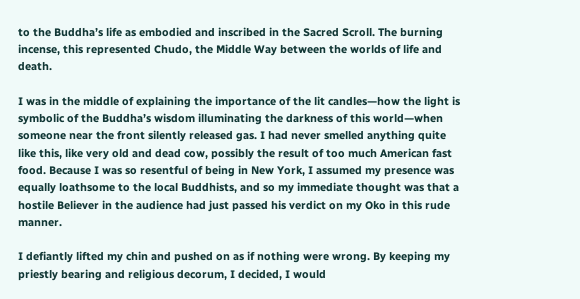to the Buddha’s life as embodied and inscribed in the Sacred Scroll. The burning incense, this represented Chudo, the Middle Way between the worlds of life and death.

I was in the middle of explaining the importance of the lit candles—how the light is symbolic of the Buddha’s wisdom illuminating the darkness of this world—when someone near the front silently released gas. I had never smelled anything quite like this, like very old and dead cow, possibly the result of too much American fast food. Because I was so resentful of being in New York, I assumed my presence was equally loathsome to the local Buddhists, and so my immediate thought was that a hostile Believer in the audience had just passed his verdict on my Oko in this rude manner.

I defiantly lifted my chin and pushed on as if nothing were wrong. By keeping my priestly bearing and religious decorum, I decided, I would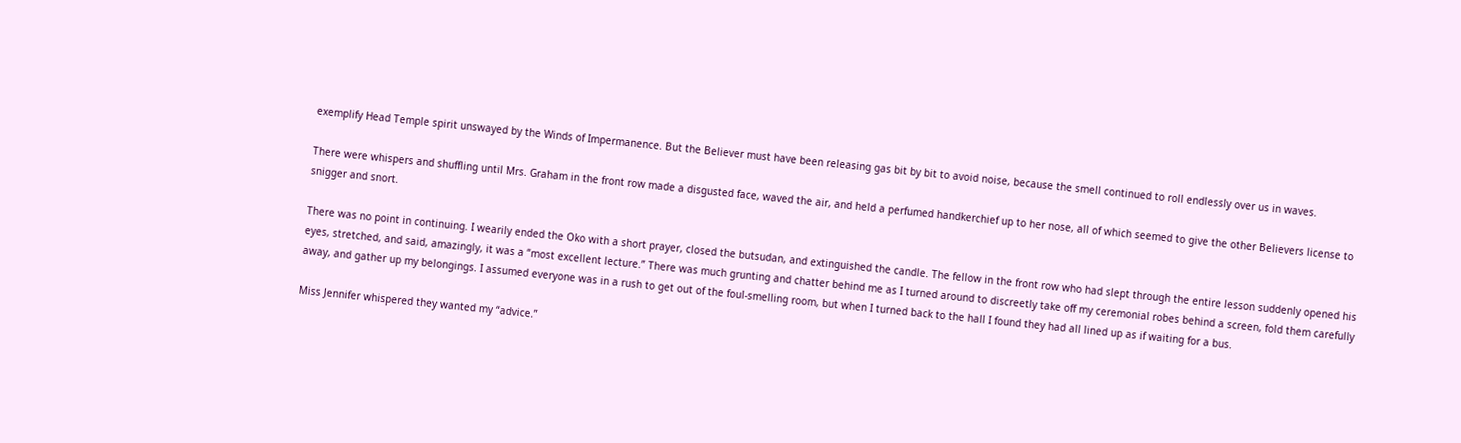exemplify Head Temple spirit unswayed by the Winds of Impermanence. But the Believer must have been releasing gas bit by bit to avoid noise, because the smell continued to roll endlessly over us in waves.

There were whispers and shuffling until Mrs. Graham in the front row made a disgusted face, waved the air, and held a perfumed handkerchief up to her nose, all of which seemed to give the other Believers license to snigger and snort.

There was no point in continuing. I wearily ended the Oko with a short prayer, closed the butsudan, and extinguished the candle. The fellow in the front row who had slept through the entire lesson suddenly opened his eyes, stretched, and said, amazingly, it was a “most excellent lecture.” There was much grunting and chatter behind me as I turned around to discreetly take off my ceremonial robes behind a screen, fold them carefully away, and gather up my belongings. I assumed everyone was in a rush to get out of the foul-smelling room, but when I turned back to the hall I found they had all lined up as if waiting for a bus.

Miss Jennifer whispered they wanted my “advice.”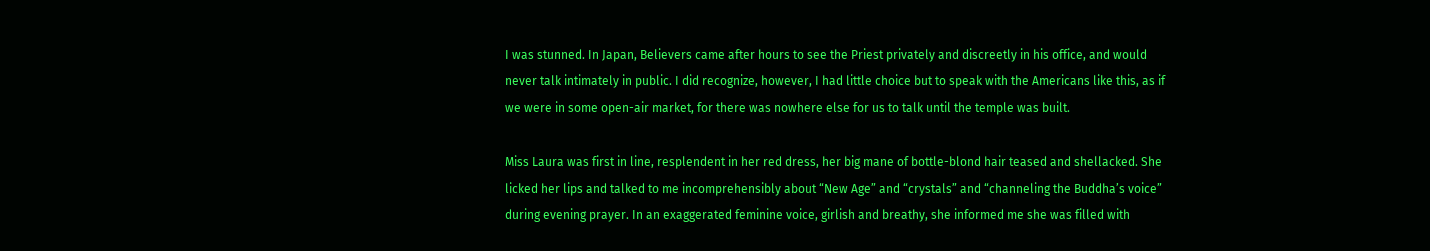I was stunned. In Japan, Believers came after hours to see the Priest privately and discreetly in his office, and would never talk intimately in public. I did recognize, however, I had little choice but to speak with the Americans like this, as if we were in some open-air market, for there was nowhere else for us to talk until the temple was built.

Miss Laura was first in line, resplendent in her red dress, her big mane of bottle-blond hair teased and shellacked. She licked her lips and talked to me incomprehensibly about “New Age” and “crystals” and “channeling the Buddha’s voice” during evening prayer. In an exaggerated feminine voice, girlish and breathy, she informed me she was filled with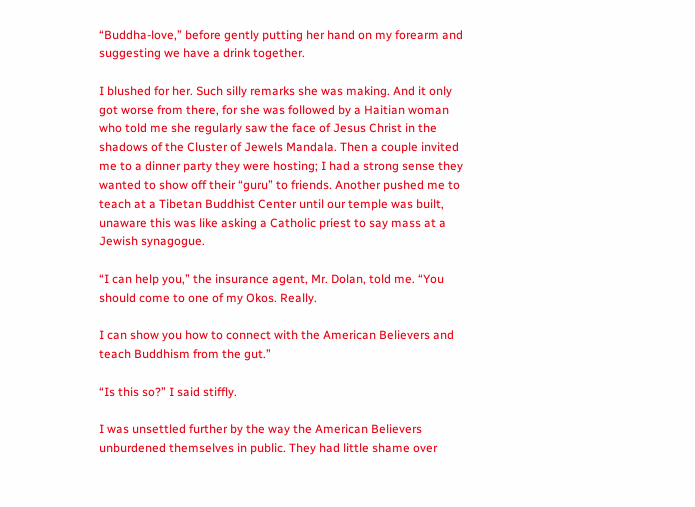“Buddha-love,” before gently putting her hand on my forearm and suggesting we have a drink together.

I blushed for her. Such silly remarks she was making. And it only got worse from there, for she was followed by a Haitian woman who told me she regularly saw the face of Jesus Christ in the shadows of the Cluster of Jewels Mandala. Then a couple invited me to a dinner party they were hosting; I had a strong sense they wanted to show off their “guru” to friends. Another pushed me to teach at a Tibetan Buddhist Center until our temple was built, unaware this was like asking a Catholic priest to say mass at a Jewish synagogue.

“I can help you,” the insurance agent, Mr. Dolan, told me. “You should come to one of my Okos. Really.

I can show you how to connect with the American Believers and teach Buddhism from the gut.”

“Is this so?” I said stiffly.

I was unsettled further by the way the American Believers unburdened themselves in public. They had little shame over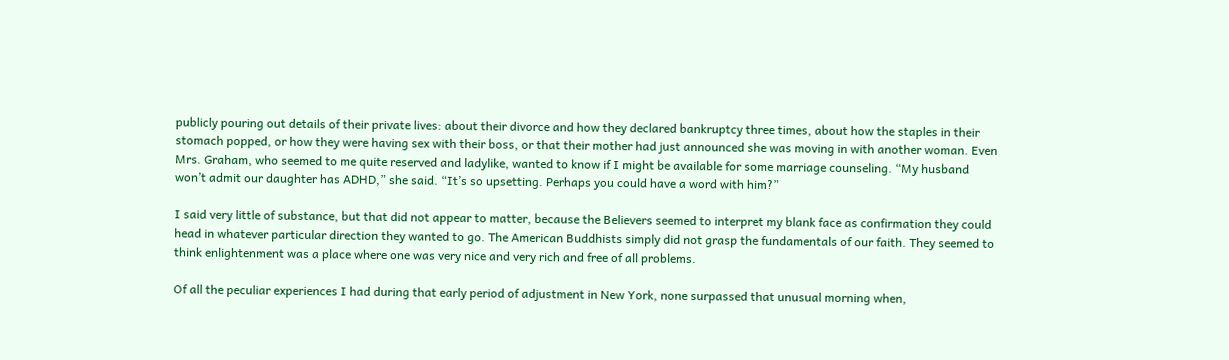publicly pouring out details of their private lives: about their divorce and how they declared bankruptcy three times, about how the staples in their stomach popped, or how they were having sex with their boss, or that their mother had just announced she was moving in with another woman. Even Mrs. Graham, who seemed to me quite reserved and ladylike, wanted to know if I might be available for some marriage counseling. “My husband won’t admit our daughter has ADHD,” she said. “It’s so upsetting. Perhaps you could have a word with him?”

I said very little of substance, but that did not appear to matter, because the Believers seemed to interpret my blank face as confirmation they could head in whatever particular direction they wanted to go. The American Buddhists simply did not grasp the fundamentals of our faith. They seemed to think enlightenment was a place where one was very nice and very rich and free of all problems.

Of all the peculiar experiences I had during that early period of adjustment in New York, none surpassed that unusual morning when,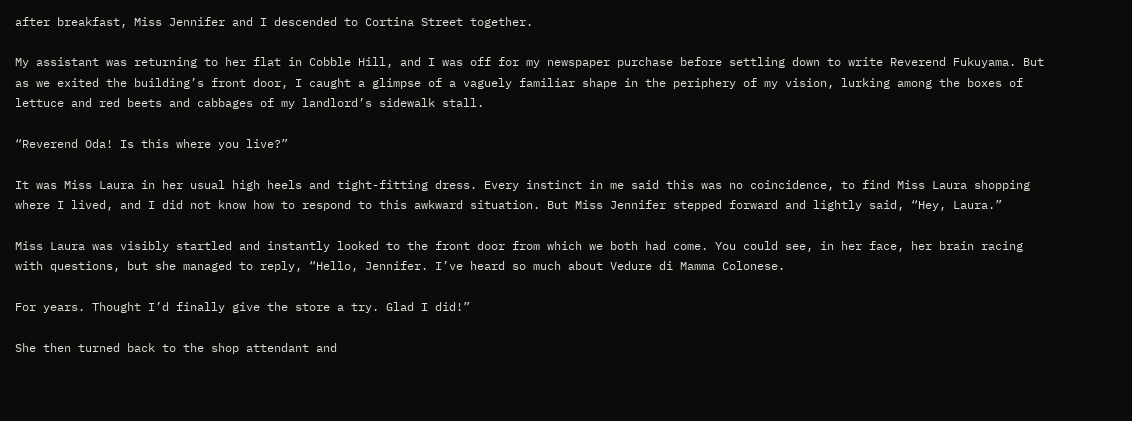after breakfast, Miss Jennifer and I descended to Cortina Street together.

My assistant was returning to her flat in Cobble Hill, and I was off for my newspaper purchase before settling down to write Reverend Fukuyama. But as we exited the building’s front door, I caught a glimpse of a vaguely familiar shape in the periphery of my vision, lurking among the boxes of lettuce and red beets and cabbages of my landlord’s sidewalk stall.

“Reverend Oda! Is this where you live?”

It was Miss Laura in her usual high heels and tight-fitting dress. Every instinct in me said this was no coincidence, to find Miss Laura shopping where I lived, and I did not know how to respond to this awkward situation. But Miss Jennifer stepped forward and lightly said, “Hey, Laura.”

Miss Laura was visibly startled and instantly looked to the front door from which we both had come. You could see, in her face, her brain racing with questions, but she managed to reply, “Hello, Jennifer. I’ve heard so much about Vedure di Mamma Colonese.

For years. Thought I’d finally give the store a try. Glad I did!”

She then turned back to the shop attendant and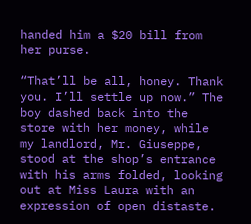handed him a $20 bill from her purse.

“That’ll be all, honey. Thank you. I’ll settle up now.” The boy dashed back into the store with her money, while my landlord, Mr. Giuseppe, stood at the shop’s entrance with his arms folded, looking out at Miss Laura with an expression of open distaste.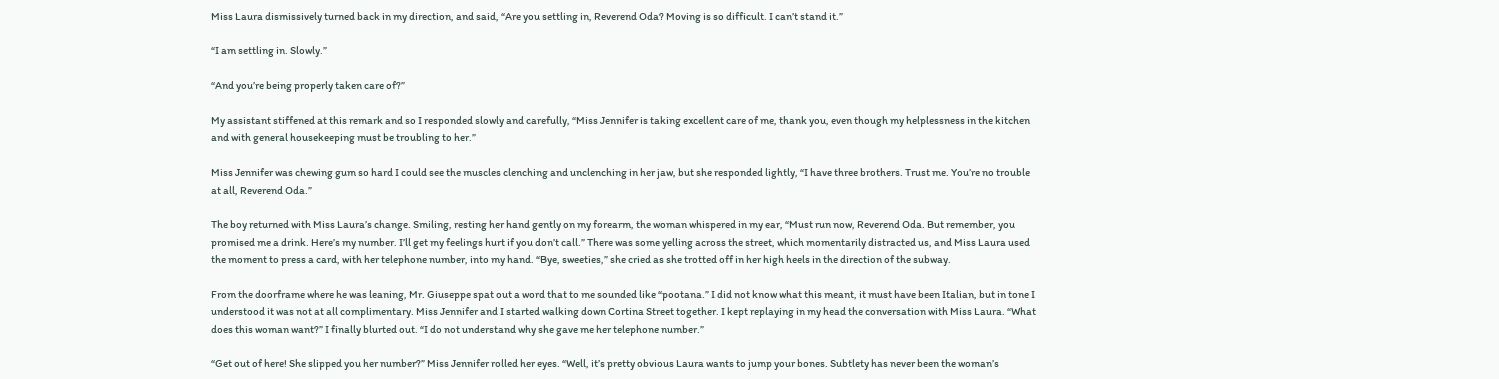Miss Laura dismissively turned back in my direction, and said, “Are you settling in, Reverend Oda? Moving is so difficult. I can’t stand it.”

“I am settling in. Slowly.”

“And you’re being properly taken care of?”

My assistant stiffened at this remark and so I responded slowly and carefully, “Miss Jennifer is taking excellent care of me, thank you, even though my helplessness in the kitchen and with general housekeeping must be troubling to her.”

Miss Jennifer was chewing gum so hard I could see the muscles clenching and unclenching in her jaw, but she responded lightly, “I have three brothers. Trust me. You’re no trouble at all, Reverend Oda.”

The boy returned with Miss Laura’s change. Smiling, resting her hand gently on my forearm, the woman whispered in my ear, “Must run now, Reverend Oda. But remember, you promised me a drink. Here’s my number. I’ll get my feelings hurt if you don’t call.” There was some yelling across the street, which momentarily distracted us, and Miss Laura used the moment to press a card, with her telephone number, into my hand. “Bye, sweeties,” she cried as she trotted off in her high heels in the direction of the subway.

From the doorframe where he was leaning, Mr. Giuseppe spat out a word that to me sounded like “pootana.” I did not know what this meant, it must have been Italian, but in tone I understood it was not at all complimentary. Miss Jennifer and I started walking down Cortina Street together. I kept replaying in my head the conversation with Miss Laura. “What does this woman want?” I finally blurted out. “I do not understand why she gave me her telephone number.”

“Get out of here! She slipped you her number?” Miss Jennifer rolled her eyes. “Well, it’s pretty obvious Laura wants to jump your bones. Subtlety has never been the woman’s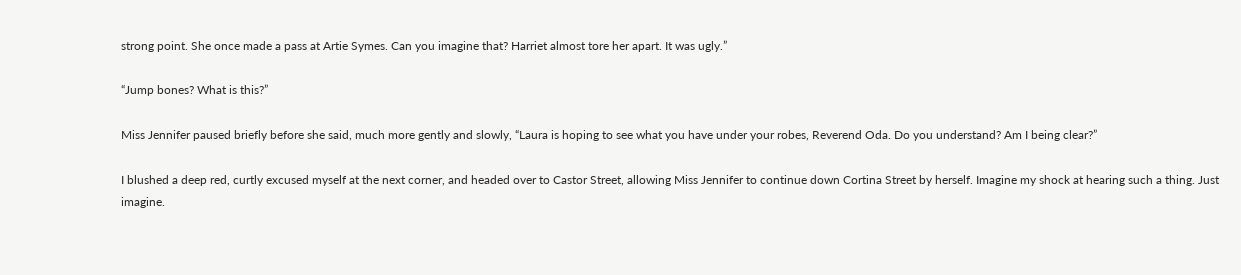strong point. She once made a pass at Artie Symes. Can you imagine that? Harriet almost tore her apart. It was ugly.”

“Jump bones? What is this?”

Miss Jennifer paused briefly before she said, much more gently and slowly, “Laura is hoping to see what you have under your robes, Reverend Oda. Do you understand? Am I being clear?”

I blushed a deep red, curtly excused myself at the next corner, and headed over to Castor Street, allowing Miss Jennifer to continue down Cortina Street by herself. Imagine my shock at hearing such a thing. Just imagine.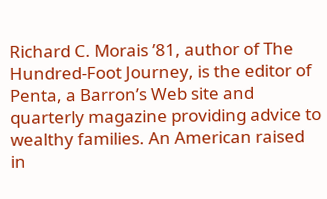Richard C. Morais ’81, author of The Hundred-Foot Journey, is the editor of Penta, a Barron’s Web site and quarterly magazine providing advice to wealthy families. An American raised in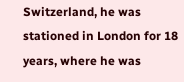Switzerland, he was stationed in London for 18 years, where he was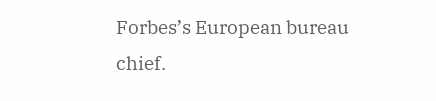Forbes’s European bureau chief.